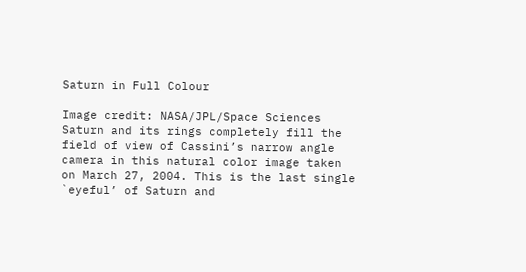Saturn in Full Colour

Image credit: NASA/JPL/Space Sciences
Saturn and its rings completely fill the field of view of Cassini’s narrow angle camera in this natural color image taken on March 27, 2004. This is the last single `eyeful’ of Saturn and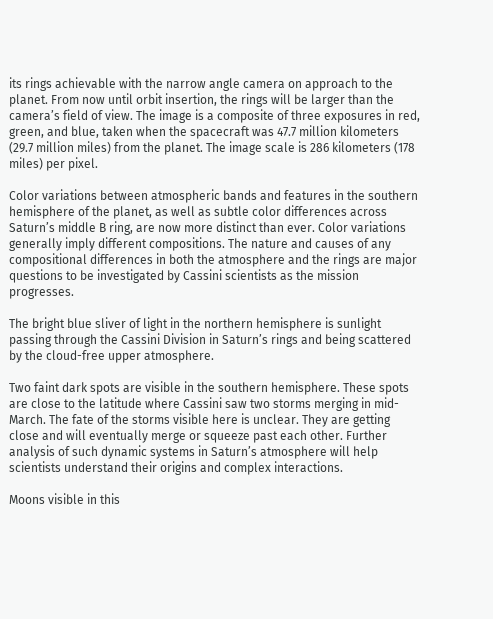its rings achievable with the narrow angle camera on approach to the planet. From now until orbit insertion, the rings will be larger than the camera’s field of view. The image is a composite of three exposures in red, green, and blue, taken when the spacecraft was 47.7 million kilometers (29.7 million miles) from the planet. The image scale is 286 kilometers (178 miles) per pixel.

Color variations between atmospheric bands and features in the southern hemisphere of the planet, as well as subtle color differences across Saturn’s middle B ring, are now more distinct than ever. Color variations generally imply different compositions. The nature and causes of any compositional differences in both the atmosphere and the rings are major questions to be investigated by Cassini scientists as the mission progresses.

The bright blue sliver of light in the northern hemisphere is sunlight passing through the Cassini Division in Saturn’s rings and being scattered by the cloud-free upper atmosphere.

Two faint dark spots are visible in the southern hemisphere. These spots are close to the latitude where Cassini saw two storms merging in mid-March. The fate of the storms visible here is unclear. They are getting close and will eventually merge or squeeze past each other. Further analysis of such dynamic systems in Saturn’s atmosphere will help scientists understand their origins and complex interactions.

Moons visible in this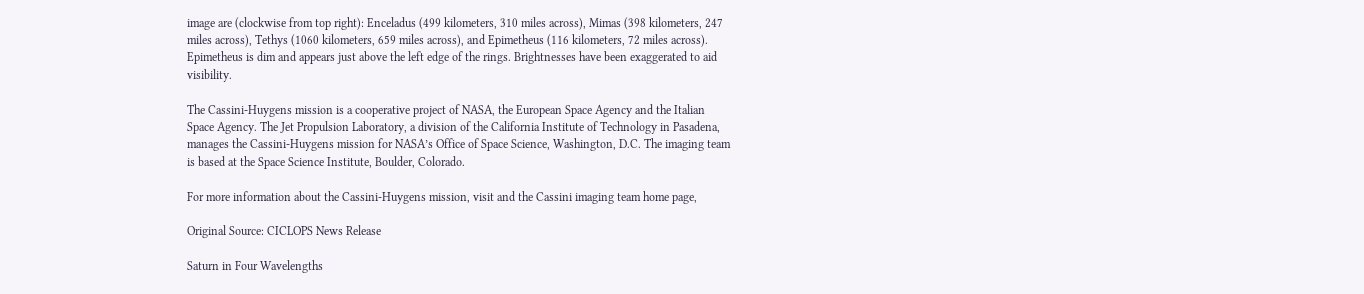image are (clockwise from top right): Enceladus (499 kilometers, 310 miles across), Mimas (398 kilometers, 247 miles across), Tethys (1060 kilometers, 659 miles across), and Epimetheus (116 kilometers, 72 miles across). Epimetheus is dim and appears just above the left edge of the rings. Brightnesses have been exaggerated to aid visibility.

The Cassini-Huygens mission is a cooperative project of NASA, the European Space Agency and the Italian Space Agency. The Jet Propulsion Laboratory, a division of the California Institute of Technology in Pasadena, manages the Cassini-Huygens mission for NASA’s Office of Space Science, Washington, D.C. The imaging team is based at the Space Science Institute, Boulder, Colorado.

For more information about the Cassini-Huygens mission, visit and the Cassini imaging team home page,

Original Source: CICLOPS News Release

Saturn in Four Wavelengths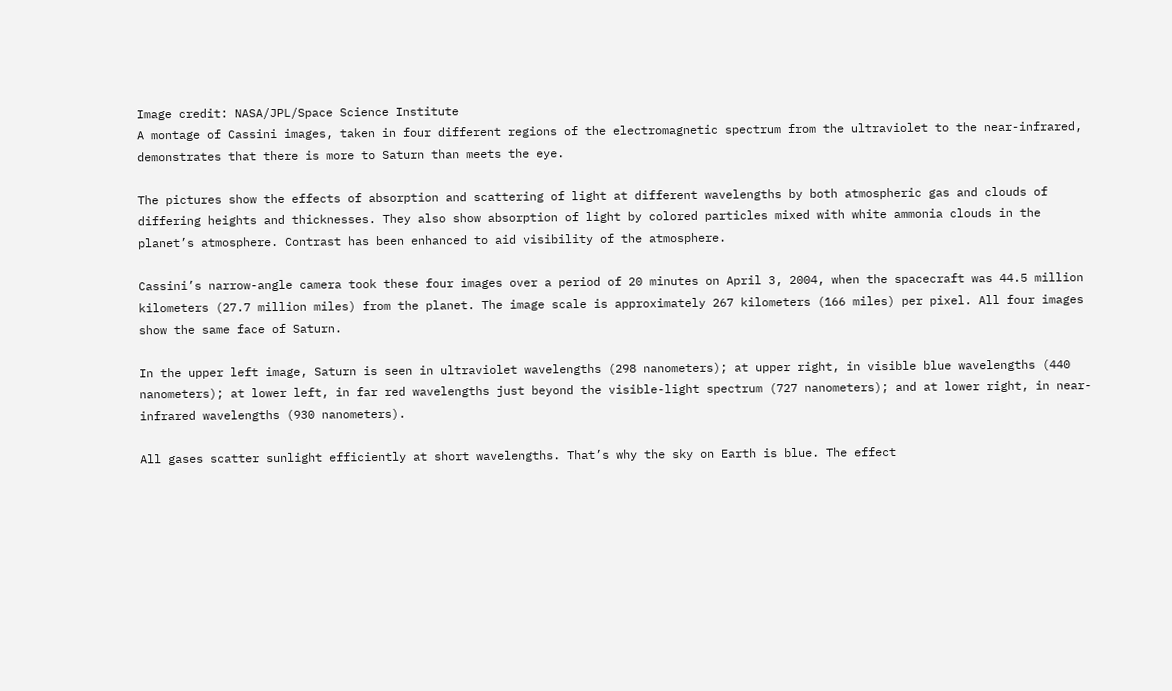Image credit: NASA/JPL/Space Science Institute
A montage of Cassini images, taken in four different regions of the electromagnetic spectrum from the ultraviolet to the near-infrared, demonstrates that there is more to Saturn than meets the eye.

The pictures show the effects of absorption and scattering of light at different wavelengths by both atmospheric gas and clouds of differing heights and thicknesses. They also show absorption of light by colored particles mixed with white ammonia clouds in the planet’s atmosphere. Contrast has been enhanced to aid visibility of the atmosphere.

Cassini’s narrow-angle camera took these four images over a period of 20 minutes on April 3, 2004, when the spacecraft was 44.5 million kilometers (27.7 million miles) from the planet. The image scale is approximately 267 kilometers (166 miles) per pixel. All four images show the same face of Saturn.

In the upper left image, Saturn is seen in ultraviolet wavelengths (298 nanometers); at upper right, in visible blue wavelengths (440 nanometers); at lower left, in far red wavelengths just beyond the visible-light spectrum (727 nanometers); and at lower right, in near-infrared wavelengths (930 nanometers).

All gases scatter sunlight efficiently at short wavelengths. That’s why the sky on Earth is blue. The effect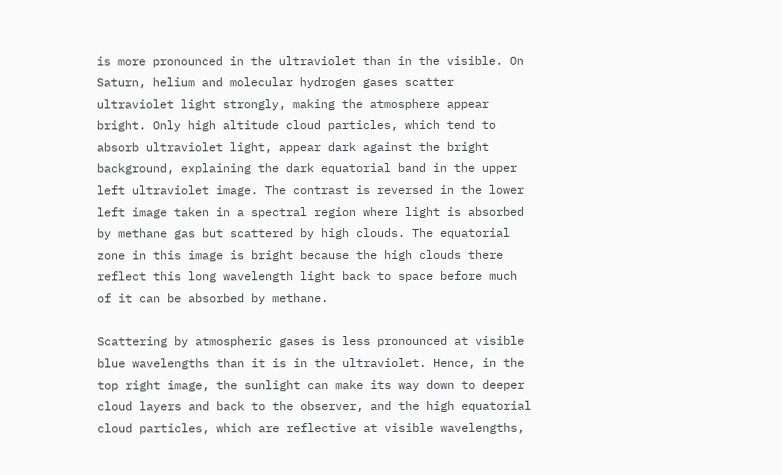is more pronounced in the ultraviolet than in the visible. On Saturn, helium and molecular hydrogen gases scatter ultraviolet light strongly, making the atmosphere appear bright. Only high altitude cloud particles, which tend to absorb ultraviolet light, appear dark against the bright background, explaining the dark equatorial band in the upper left ultraviolet image. The contrast is reversed in the lower left image taken in a spectral region where light is absorbed by methane gas but scattered by high clouds. The equatorial zone in this image is bright because the high clouds there reflect this long wavelength light back to space before much of it can be absorbed by methane.

Scattering by atmospheric gases is less pronounced at visible blue wavelengths than it is in the ultraviolet. Hence, in the top right image, the sunlight can make its way down to deeper cloud layers and back to the observer, and the high equatorial cloud particles, which are reflective at visible wavelengths,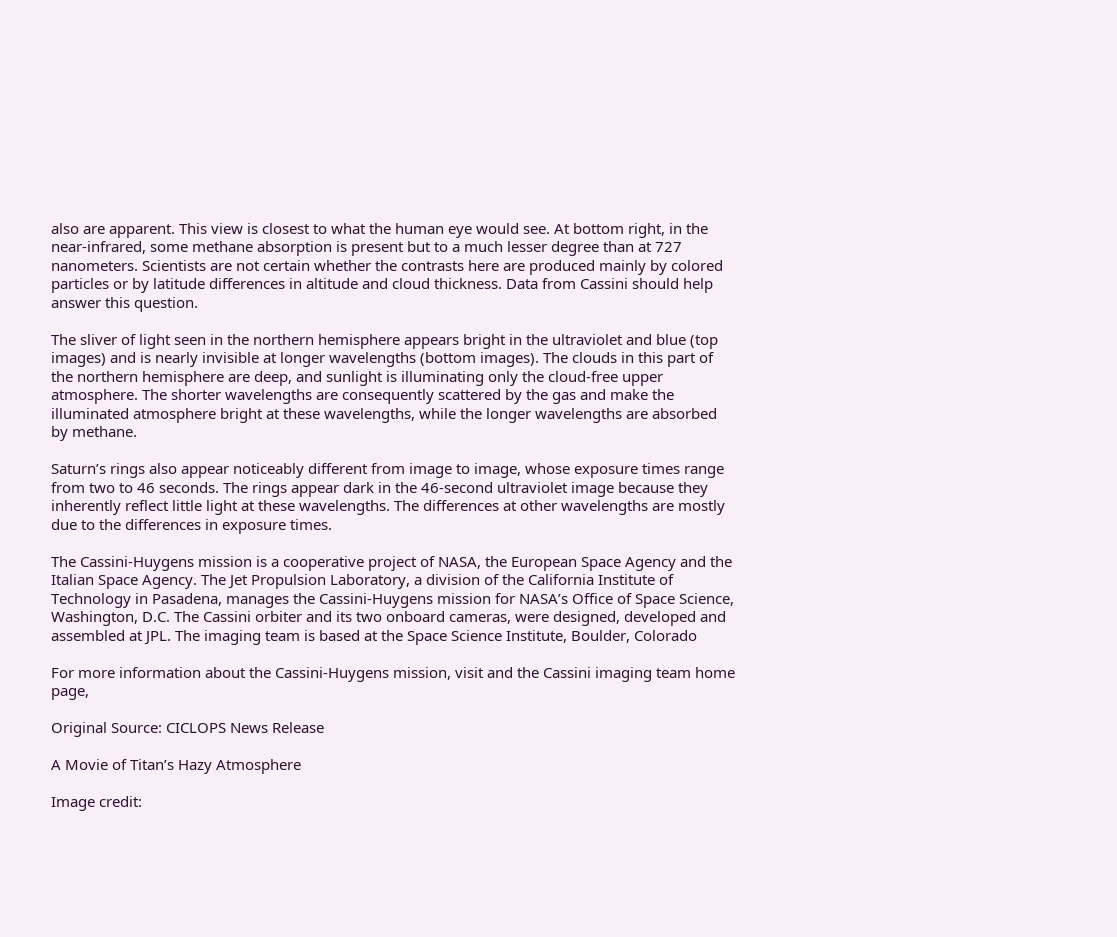also are apparent. This view is closest to what the human eye would see. At bottom right, in the near-infrared, some methane absorption is present but to a much lesser degree than at 727 nanometers. Scientists are not certain whether the contrasts here are produced mainly by colored particles or by latitude differences in altitude and cloud thickness. Data from Cassini should help answer this question.

The sliver of light seen in the northern hemisphere appears bright in the ultraviolet and blue (top images) and is nearly invisible at longer wavelengths (bottom images). The clouds in this part of the northern hemisphere are deep, and sunlight is illuminating only the cloud-free upper atmosphere. The shorter wavelengths are consequently scattered by the gas and make the illuminated atmosphere bright at these wavelengths, while the longer wavelengths are absorbed by methane.

Saturn’s rings also appear noticeably different from image to image, whose exposure times range from two to 46 seconds. The rings appear dark in the 46-second ultraviolet image because they inherently reflect little light at these wavelengths. The differences at other wavelengths are mostly due to the differences in exposure times.

The Cassini-Huygens mission is a cooperative project of NASA, the European Space Agency and the Italian Space Agency. The Jet Propulsion Laboratory, a division of the California Institute of Technology in Pasadena, manages the Cassini-Huygens mission for NASA’s Office of Space Science, Washington, D.C. The Cassini orbiter and its two onboard cameras, were designed, developed and assembled at JPL. The imaging team is based at the Space Science Institute, Boulder, Colorado

For more information about the Cassini-Huygens mission, visit and the Cassini imaging team home page,

Original Source: CICLOPS News Release

A Movie of Titan’s Hazy Atmosphere

Image credit: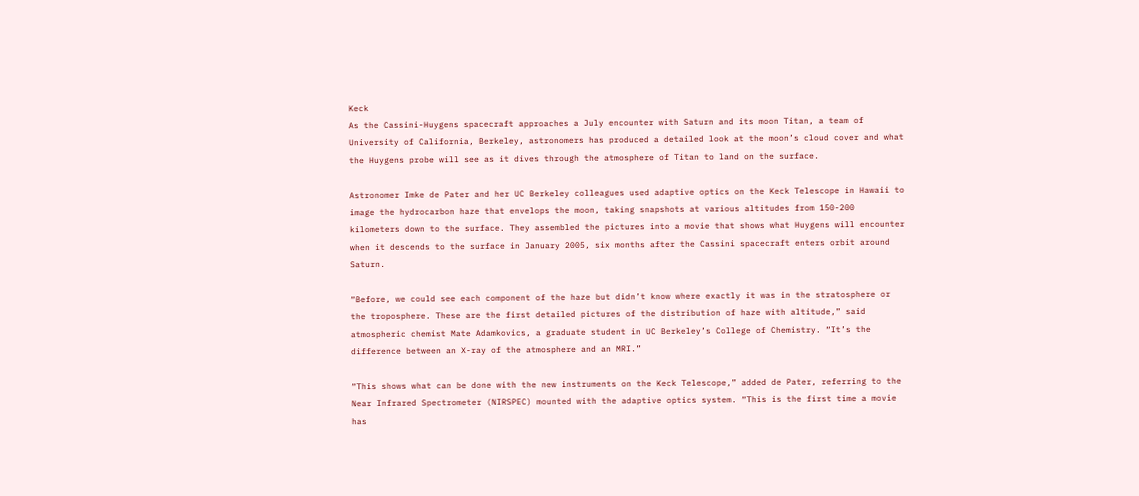Keck
As the Cassini-Huygens spacecraft approaches a July encounter with Saturn and its moon Titan, a team of University of California, Berkeley, astronomers has produced a detailed look at the moon’s cloud cover and what the Huygens probe will see as it dives through the atmosphere of Titan to land on the surface.

Astronomer Imke de Pater and her UC Berkeley colleagues used adaptive optics on the Keck Telescope in Hawaii to image the hydrocarbon haze that envelops the moon, taking snapshots at various altitudes from 150-200 kilometers down to the surface. They assembled the pictures into a movie that shows what Huygens will encounter when it descends to the surface in January 2005, six months after the Cassini spacecraft enters orbit around Saturn.

“Before, we could see each component of the haze but didn’t know where exactly it was in the stratosphere or the troposphere. These are the first detailed pictures of the distribution of haze with altitude,” said atmospheric chemist Mate Adamkovics, a graduate student in UC Berkeley’s College of Chemistry. “It’s the difference between an X-ray of the atmosphere and an MRI.”

“This shows what can be done with the new instruments on the Keck Telescope,” added de Pater, referring to the Near Infrared Spectrometer (NIRSPEC) mounted with the adaptive optics system. “This is the first time a movie has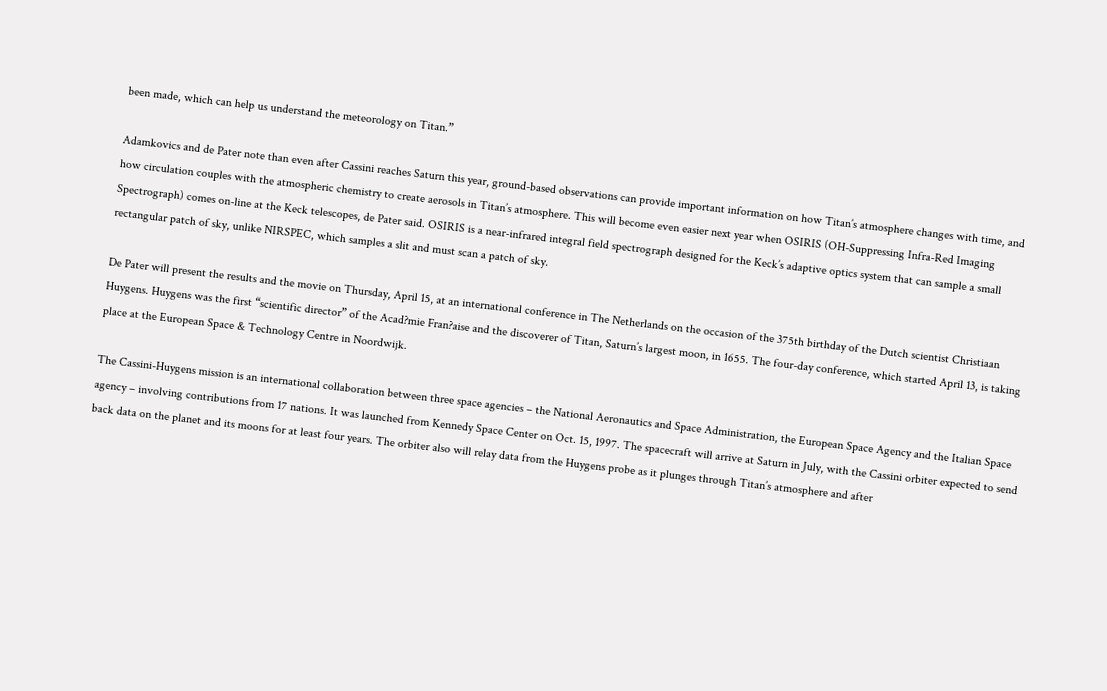been made, which can help us understand the meteorology on Titan.”

Adamkovics and de Pater note than even after Cassini reaches Saturn this year, ground-based observations can provide important information on how Titan’s atmosphere changes with time, and how circulation couples with the atmospheric chemistry to create aerosols in Titan’s atmosphere. This will become even easier next year when OSIRIS (OH-Suppressing Infra-Red Imaging Spectrograph) comes on-line at the Keck telescopes, de Pater said. OSIRIS is a near-infrared integral field spectrograph designed for the Keck’s adaptive optics system that can sample a small rectangular patch of sky, unlike NIRSPEC, which samples a slit and must scan a patch of sky.

De Pater will present the results and the movie on Thursday, April 15, at an international conference in The Netherlands on the occasion of the 375th birthday of the Dutch scientist Christiaan Huygens. Huygens was the first “scientific director” of the Acad?mie Fran?aise and the discoverer of Titan, Saturn’s largest moon, in 1655. The four-day conference, which started April 13, is taking place at the European Space & Technology Centre in Noordwijk.

The Cassini-Huygens mission is an international collaboration between three space agencies – the National Aeronautics and Space Administration, the European Space Agency and the Italian Space agency – involving contributions from 17 nations. It was launched from Kennedy Space Center on Oct. 15, 1997. The spacecraft will arrive at Saturn in July, with the Cassini orbiter expected to send back data on the planet and its moons for at least four years. The orbiter also will relay data from the Huygens probe as it plunges through Titan’s atmosphere and after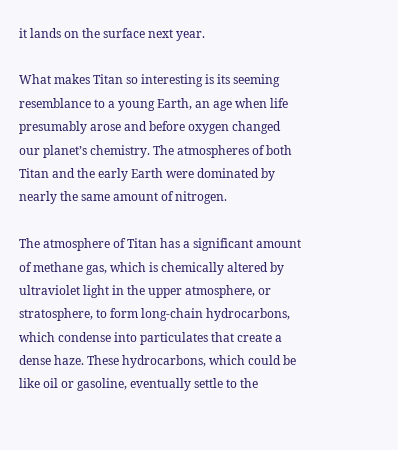it lands on the surface next year.

What makes Titan so interesting is its seeming resemblance to a young Earth, an age when life presumably arose and before oxygen changed our planet’s chemistry. The atmospheres of both Titan and the early Earth were dominated by nearly the same amount of nitrogen.

The atmosphere of Titan has a significant amount of methane gas, which is chemically altered by ultraviolet light in the upper atmosphere, or stratosphere, to form long-chain hydrocarbons, which condense into particulates that create a dense haze. These hydrocarbons, which could be like oil or gasoline, eventually settle to the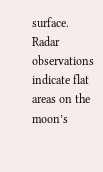surface. Radar observations indicate flat areas on the moon’s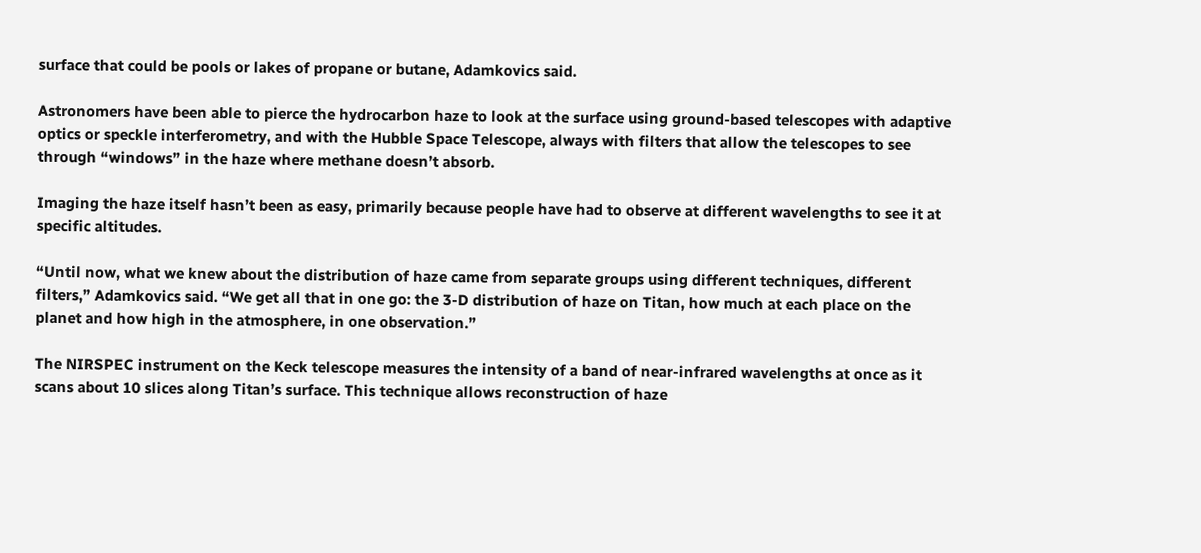surface that could be pools or lakes of propane or butane, Adamkovics said.

Astronomers have been able to pierce the hydrocarbon haze to look at the surface using ground-based telescopes with adaptive optics or speckle interferometry, and with the Hubble Space Telescope, always with filters that allow the telescopes to see through “windows” in the haze where methane doesn’t absorb.

Imaging the haze itself hasn’t been as easy, primarily because people have had to observe at different wavelengths to see it at specific altitudes.

“Until now, what we knew about the distribution of haze came from separate groups using different techniques, different filters,” Adamkovics said. “We get all that in one go: the 3-D distribution of haze on Titan, how much at each place on the planet and how high in the atmosphere, in one observation.”

The NIRSPEC instrument on the Keck telescope measures the intensity of a band of near-infrared wavelengths at once as it scans about 10 slices along Titan’s surface. This technique allows reconstruction of haze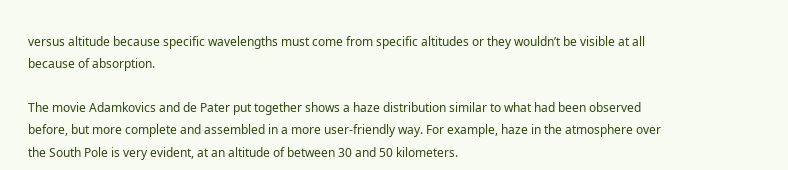versus altitude because specific wavelengths must come from specific altitudes or they wouldn’t be visible at all because of absorption.

The movie Adamkovics and de Pater put together shows a haze distribution similar to what had been observed before, but more complete and assembled in a more user-friendly way. For example, haze in the atmosphere over the South Pole is very evident, at an altitude of between 30 and 50 kilometers.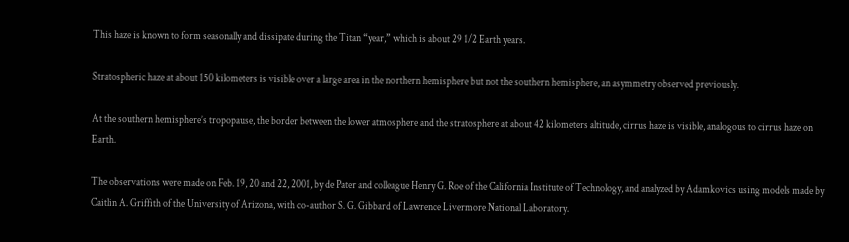This haze is known to form seasonally and dissipate during the Titan “year,” which is about 29 1/2 Earth years.

Stratospheric haze at about 150 kilometers is visible over a large area in the northern hemisphere but not the southern hemisphere, an asymmetry observed previously.

At the southern hemisphere’s tropopause, the border between the lower atmosphere and the stratosphere at about 42 kilometers altitude, cirrus haze is visible, analogous to cirrus haze on Earth.

The observations were made on Feb. 19, 20 and 22, 2001, by de Pater and colleague Henry G. Roe of the California Institute of Technology, and analyzed by Adamkovics using models made by Caitlin A. Griffith of the University of Arizona, with co-author S. G. Gibbard of Lawrence Livermore National Laboratory.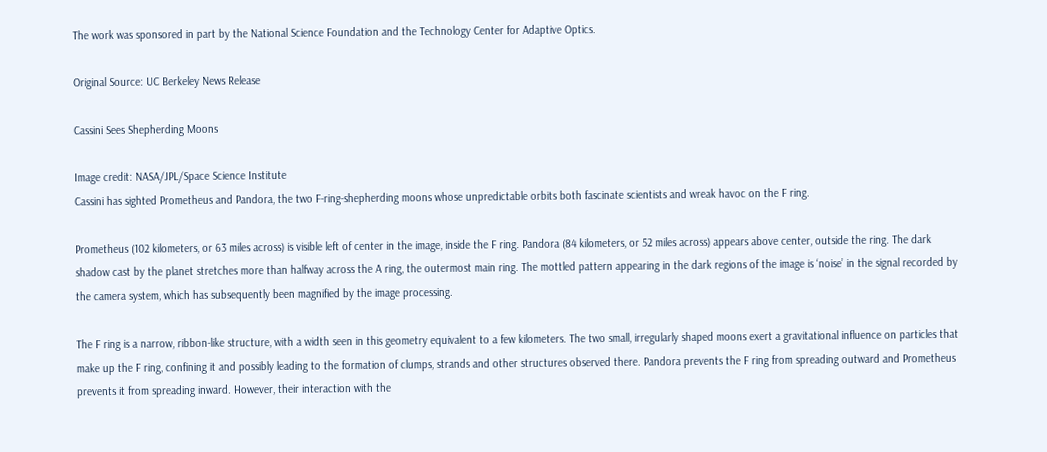The work was sponsored in part by the National Science Foundation and the Technology Center for Adaptive Optics.

Original Source: UC Berkeley News Release

Cassini Sees Shepherding Moons

Image credit: NASA/JPL/Space Science Institute
Cassini has sighted Prometheus and Pandora, the two F-ring-shepherding moons whose unpredictable orbits both fascinate scientists and wreak havoc on the F ring.

Prometheus (102 kilometers, or 63 miles across) is visible left of center in the image, inside the F ring. Pandora (84 kilometers, or 52 miles across) appears above center, outside the ring. The dark shadow cast by the planet stretches more than halfway across the A ring, the outermost main ring. The mottled pattern appearing in the dark regions of the image is ‘noise’ in the signal recorded by the camera system, which has subsequently been magnified by the image processing.

The F ring is a narrow, ribbon-like structure, with a width seen in this geometry equivalent to a few kilometers. The two small, irregularly shaped moons exert a gravitational influence on particles that make up the F ring, confining it and possibly leading to the formation of clumps, strands and other structures observed there. Pandora prevents the F ring from spreading outward and Prometheus prevents it from spreading inward. However, their interaction with the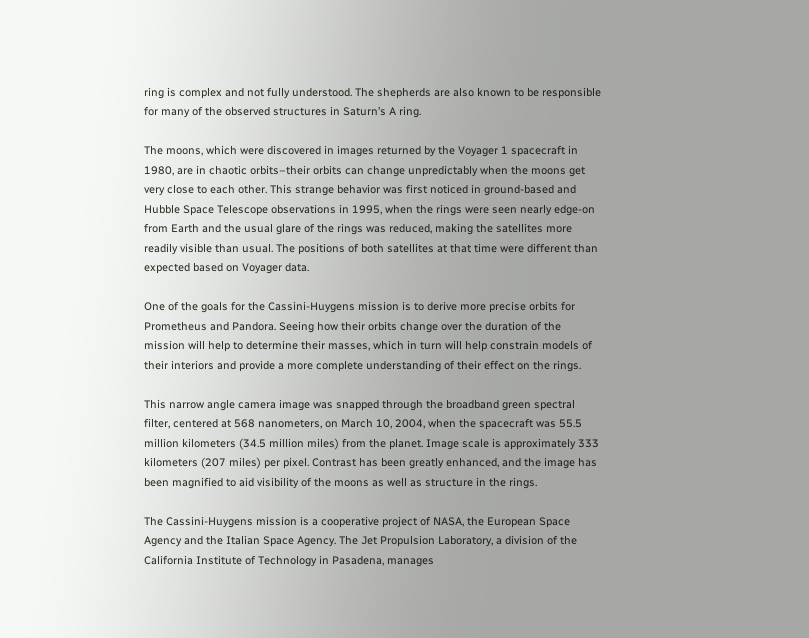ring is complex and not fully understood. The shepherds are also known to be responsible for many of the observed structures in Saturn’s A ring.

The moons, which were discovered in images returned by the Voyager 1 spacecraft in 1980, are in chaotic orbits–their orbits can change unpredictably when the moons get very close to each other. This strange behavior was first noticed in ground-based and Hubble Space Telescope observations in 1995, when the rings were seen nearly edge-on from Earth and the usual glare of the rings was reduced, making the satellites more readily visible than usual. The positions of both satellites at that time were different than expected based on Voyager data.

One of the goals for the Cassini-Huygens mission is to derive more precise orbits for Prometheus and Pandora. Seeing how their orbits change over the duration of the mission will help to determine their masses, which in turn will help constrain models of their interiors and provide a more complete understanding of their effect on the rings.

This narrow angle camera image was snapped through the broadband green spectral filter, centered at 568 nanometers, on March 10, 2004, when the spacecraft was 55.5 million kilometers (34.5 million miles) from the planet. Image scale is approximately 333 kilometers (207 miles) per pixel. Contrast has been greatly enhanced, and the image has been magnified to aid visibility of the moons as well as structure in the rings.

The Cassini-Huygens mission is a cooperative project of NASA, the European Space Agency and the Italian Space Agency. The Jet Propulsion Laboratory, a division of the California Institute of Technology in Pasadena, manages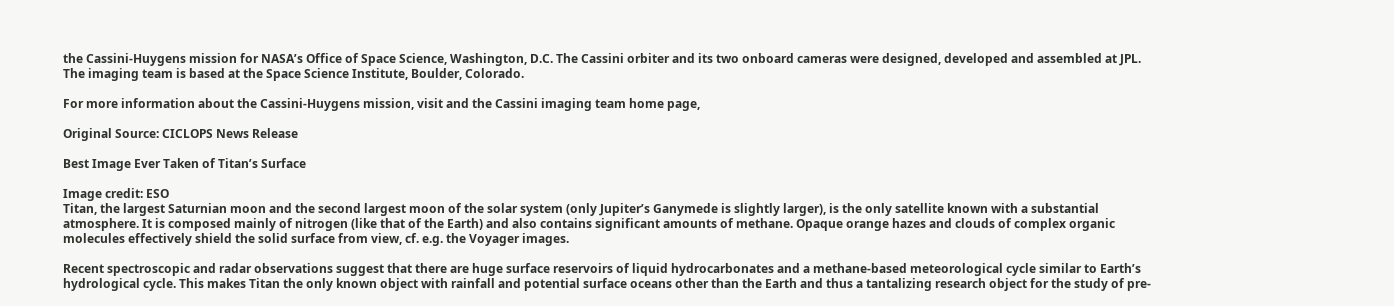the Cassini-Huygens mission for NASA’s Office of Space Science, Washington, D.C. The Cassini orbiter and its two onboard cameras were designed, developed and assembled at JPL. The imaging team is based at the Space Science Institute, Boulder, Colorado.

For more information about the Cassini-Huygens mission, visit and the Cassini imaging team home page,

Original Source: CICLOPS News Release

Best Image Ever Taken of Titan’s Surface

Image credit: ESO
Titan, the largest Saturnian moon and the second largest moon of the solar system (only Jupiter’s Ganymede is slightly larger), is the only satellite known with a substantial atmosphere. It is composed mainly of nitrogen (like that of the Earth) and also contains significant amounts of methane. Opaque orange hazes and clouds of complex organic molecules effectively shield the solid surface from view, cf. e.g. the Voyager images.

Recent spectroscopic and radar observations suggest that there are huge surface reservoirs of liquid hydrocarbonates and a methane-based meteorological cycle similar to Earth’s hydrological cycle. This makes Titan the only known object with rainfall and potential surface oceans other than the Earth and thus a tantalizing research object for the study of pre-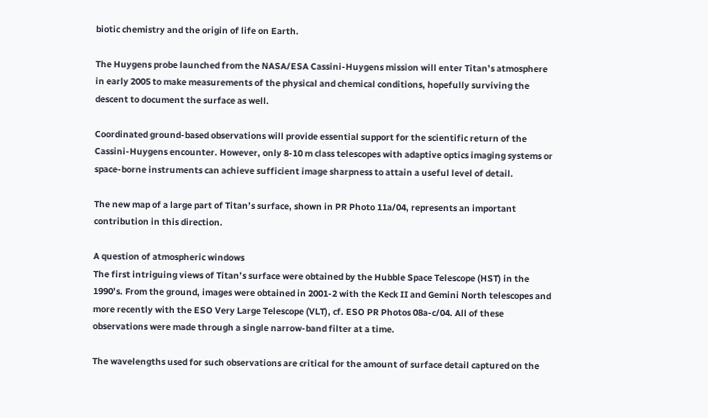biotic chemistry and the origin of life on Earth.

The Huygens probe launched from the NASA/ESA Cassini-Huygens mission will enter Titan’s atmosphere in early 2005 to make measurements of the physical and chemical conditions, hopefully surviving the descent to document the surface as well.

Coordinated ground-based observations will provide essential support for the scientific return of the Cassini-Huygens encounter. However, only 8-10 m class telescopes with adaptive optics imaging systems or space-borne instruments can achieve sufficient image sharpness to attain a useful level of detail.

The new map of a large part of Titan’s surface, shown in PR Photo 11a/04, represents an important contribution in this direction.

A question of atmospheric windows
The first intriguing views of Titan’s surface were obtained by the Hubble Space Telescope (HST) in the 1990’s. From the ground, images were obtained in 2001-2 with the Keck II and Gemini North telescopes and more recently with the ESO Very Large Telescope (VLT), cf. ESO PR Photos 08a-c/04. All of these observations were made through a single narrow-band filter at a time.

The wavelengths used for such observations are critical for the amount of surface detail captured on the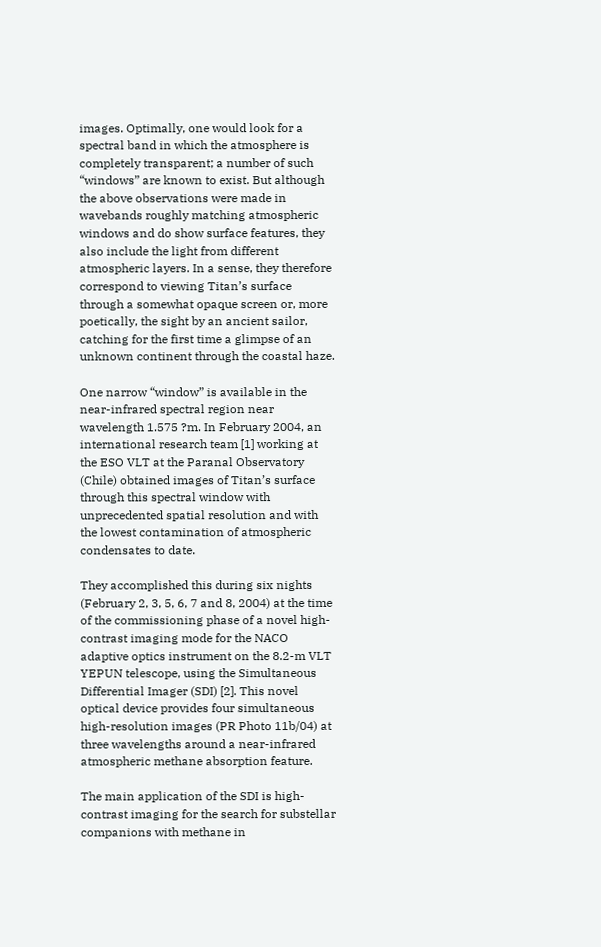images. Optimally, one would look for a spectral band in which the atmosphere is completely transparent; a number of such “windows” are known to exist. But although the above observations were made in wavebands roughly matching atmospheric windows and do show surface features, they also include the light from different atmospheric layers. In a sense, they therefore correspond to viewing Titan’s surface through a somewhat opaque screen or, more poetically, the sight by an ancient sailor, catching for the first time a glimpse of an unknown continent through the coastal haze.

One narrow “window” is available in the near-infrared spectral region near wavelength 1.575 ?m. In February 2004, an international research team [1] working at the ESO VLT at the Paranal Observatory (Chile) obtained images of Titan’s surface through this spectral window with unprecedented spatial resolution and with the lowest contamination of atmospheric condensates to date.

They accomplished this during six nights (February 2, 3, 5, 6, 7 and 8, 2004) at the time of the commissioning phase of a novel high-contrast imaging mode for the NACO adaptive optics instrument on the 8.2-m VLT YEPUN telescope, using the Simultaneous Differential Imager (SDI) [2]. This novel optical device provides four simultaneous high-resolution images (PR Photo 11b/04) at three wavelengths around a near-infrared atmospheric methane absorption feature.

The main application of the SDI is high-contrast imaging for the search for substellar companions with methane in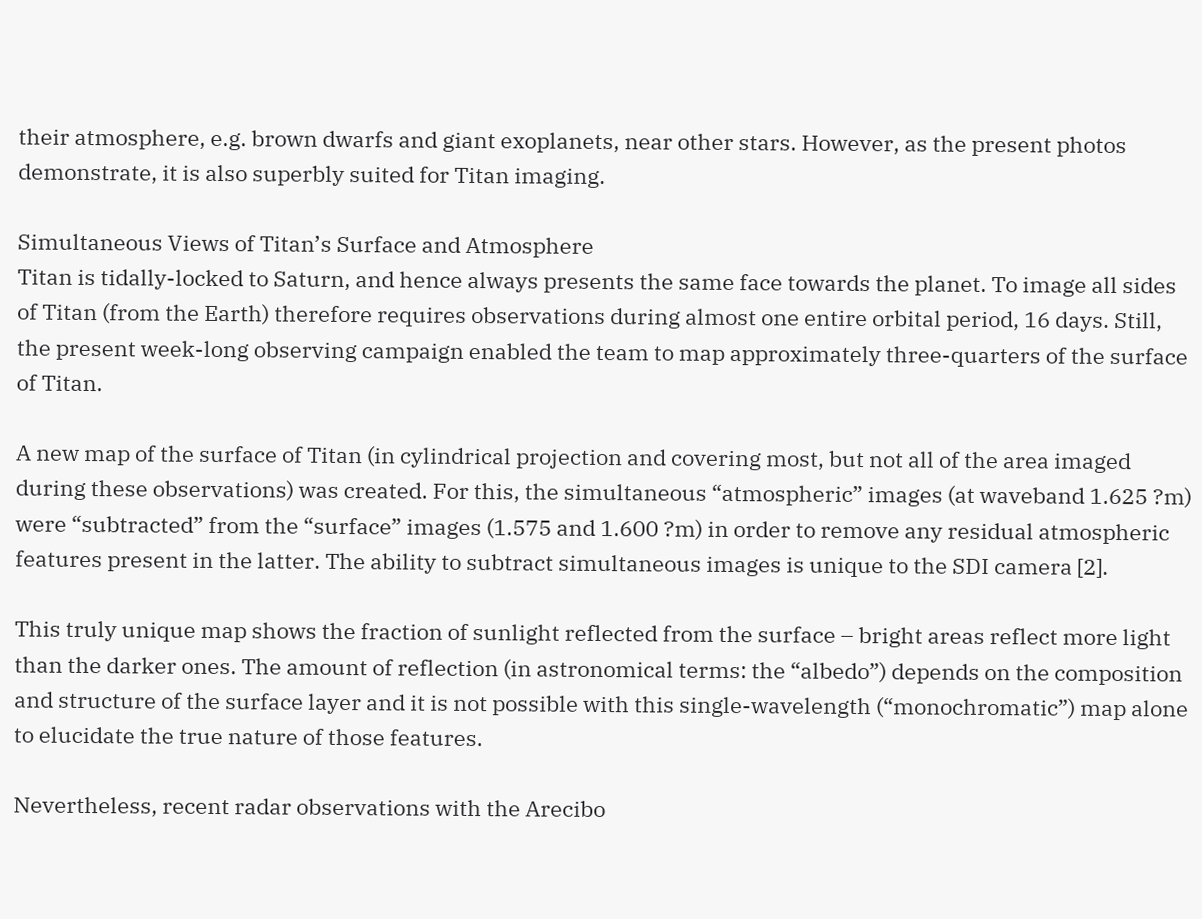their atmosphere, e.g. brown dwarfs and giant exoplanets, near other stars. However, as the present photos demonstrate, it is also superbly suited for Titan imaging.

Simultaneous Views of Titan’s Surface and Atmosphere
Titan is tidally-locked to Saturn, and hence always presents the same face towards the planet. To image all sides of Titan (from the Earth) therefore requires observations during almost one entire orbital period, 16 days. Still, the present week-long observing campaign enabled the team to map approximately three-quarters of the surface of Titan.

A new map of the surface of Titan (in cylindrical projection and covering most, but not all of the area imaged during these observations) was created. For this, the simultaneous “atmospheric” images (at waveband 1.625 ?m) were “subtracted” from the “surface” images (1.575 and 1.600 ?m) in order to remove any residual atmospheric features present in the latter. The ability to subtract simultaneous images is unique to the SDI camera [2].

This truly unique map shows the fraction of sunlight reflected from the surface – bright areas reflect more light than the darker ones. The amount of reflection (in astronomical terms: the “albedo”) depends on the composition and structure of the surface layer and it is not possible with this single-wavelength (“monochromatic”) map alone to elucidate the true nature of those features.

Nevertheless, recent radar observations with the Arecibo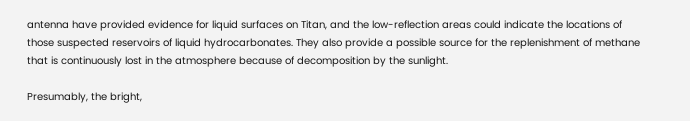antenna have provided evidence for liquid surfaces on Titan, and the low-reflection areas could indicate the locations of those suspected reservoirs of liquid hydrocarbonates. They also provide a possible source for the replenishment of methane that is continuously lost in the atmosphere because of decomposition by the sunlight.

Presumably, the bright,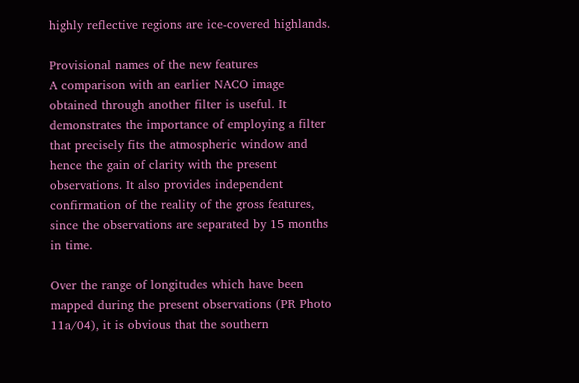highly reflective regions are ice-covered highlands.

Provisional names of the new features
A comparison with an earlier NACO image obtained through another filter is useful. It demonstrates the importance of employing a filter that precisely fits the atmospheric window and hence the gain of clarity with the present observations. It also provides independent confirmation of the reality of the gross features, since the observations are separated by 15 months in time.

Over the range of longitudes which have been mapped during the present observations (PR Photo 11a/04), it is obvious that the southern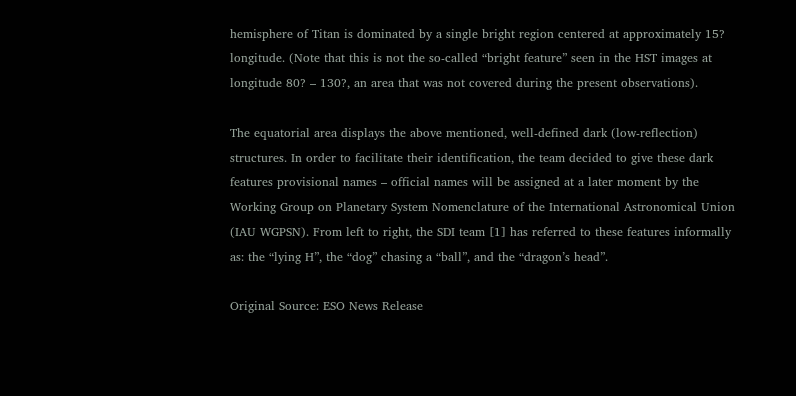hemisphere of Titan is dominated by a single bright region centered at approximately 15? longitude. (Note that this is not the so-called “bright feature” seen in the HST images at longitude 80? – 130?, an area that was not covered during the present observations).

The equatorial area displays the above mentioned, well-defined dark (low-reflection) structures. In order to facilitate their identification, the team decided to give these dark features provisional names – official names will be assigned at a later moment by the Working Group on Planetary System Nomenclature of the International Astronomical Union (IAU WGPSN). From left to right, the SDI team [1] has referred to these features informally as: the “lying H”, the “dog” chasing a “ball”, and the “dragon’s head”.

Original Source: ESO News Release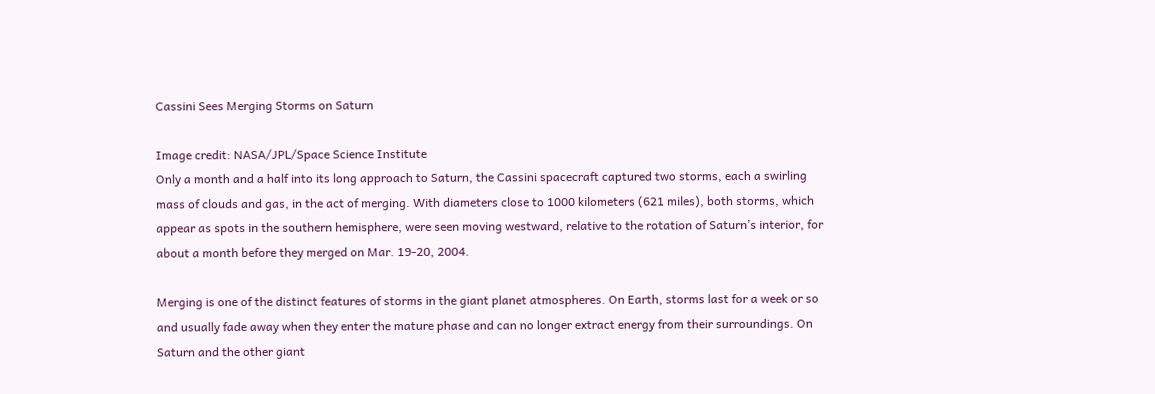Cassini Sees Merging Storms on Saturn

Image credit: NASA/JPL/Space Science Institute
Only a month and a half into its long approach to Saturn, the Cassini spacecraft captured two storms, each a swirling mass of clouds and gas, in the act of merging. With diameters close to 1000 kilometers (621 miles), both storms, which appear as spots in the southern hemisphere, were seen moving westward, relative to the rotation of Saturn’s interior, for about a month before they merged on Mar. 19-20, 2004.

Merging is one of the distinct features of storms in the giant planet atmospheres. On Earth, storms last for a week or so and usually fade away when they enter the mature phase and can no longer extract energy from their surroundings. On Saturn and the other giant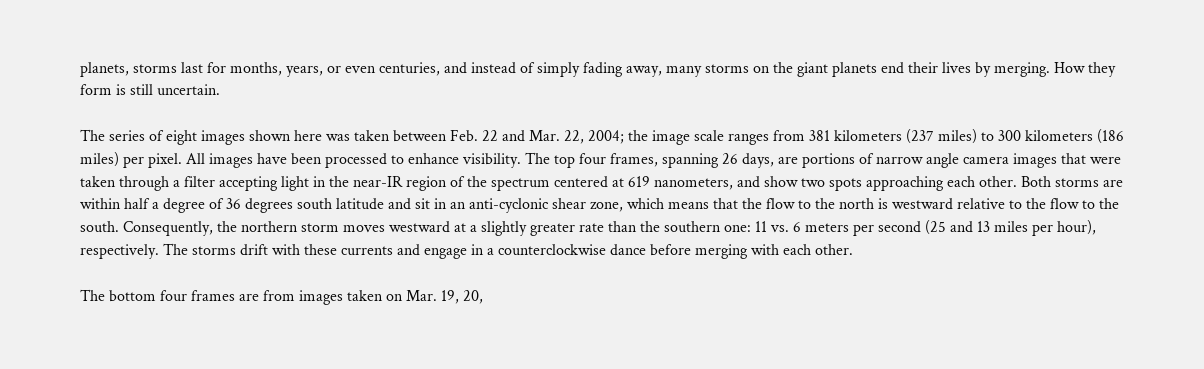planets, storms last for months, years, or even centuries, and instead of simply fading away, many storms on the giant planets end their lives by merging. How they form is still uncertain.

The series of eight images shown here was taken between Feb. 22 and Mar. 22, 2004; the image scale ranges from 381 kilometers (237 miles) to 300 kilometers (186 miles) per pixel. All images have been processed to enhance visibility. The top four frames, spanning 26 days, are portions of narrow angle camera images that were taken through a filter accepting light in the near-IR region of the spectrum centered at 619 nanometers, and show two spots approaching each other. Both storms are within half a degree of 36 degrees south latitude and sit in an anti-cyclonic shear zone, which means that the flow to the north is westward relative to the flow to the south. Consequently, the northern storm moves westward at a slightly greater rate than the southern one: 11 vs. 6 meters per second (25 and 13 miles per hour), respectively. The storms drift with these currents and engage in a counterclockwise dance before merging with each other.

The bottom four frames are from images taken on Mar. 19, 20,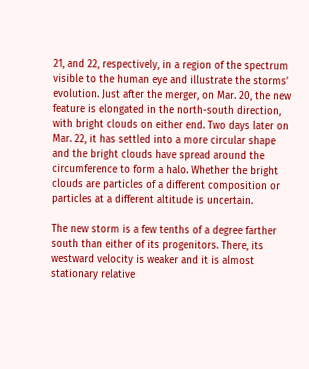21, and 22, respectively, in a region of the spectrum visible to the human eye and illustrate the storms’ evolution. Just after the merger, on Mar. 20, the new feature is elongated in the north-south direction, with bright clouds on either end. Two days later on Mar. 22, it has settled into a more circular shape and the bright clouds have spread around the circumference to form a halo. Whether the bright clouds are particles of a different composition or particles at a different altitude is uncertain.

The new storm is a few tenths of a degree farther south than either of its progenitors. There, its westward velocity is weaker and it is almost stationary relative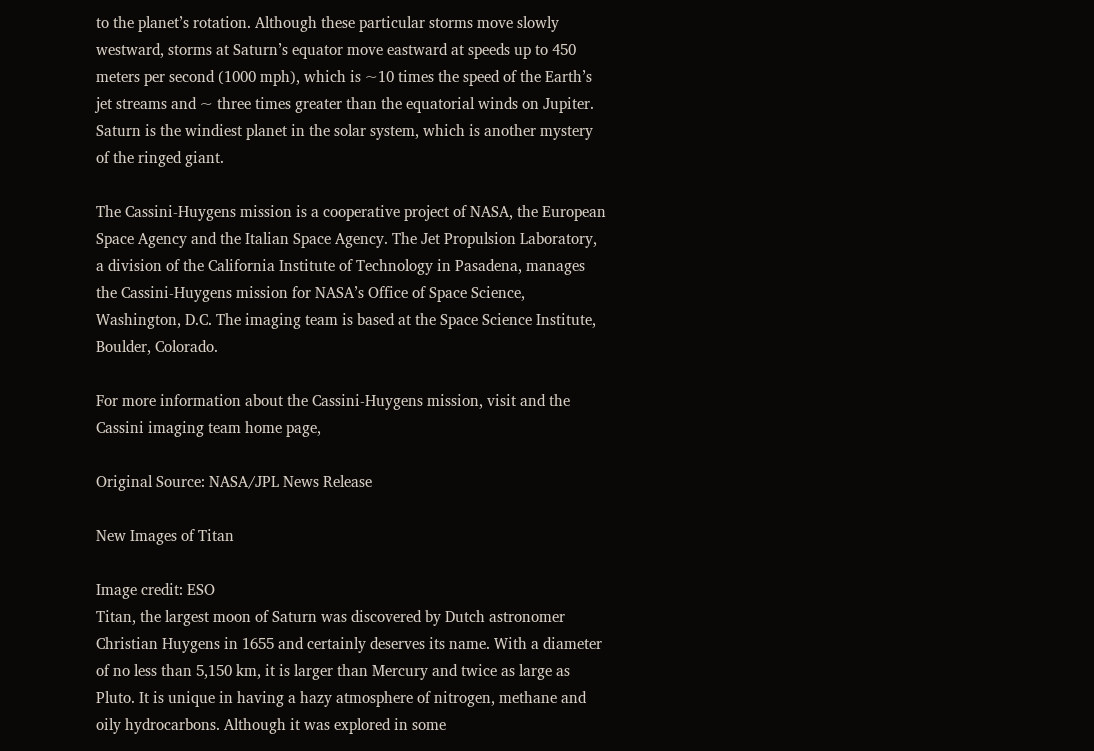to the planet’s rotation. Although these particular storms move slowly westward, storms at Saturn’s equator move eastward at speeds up to 450 meters per second (1000 mph), which is ~10 times the speed of the Earth’s jet streams and ~ three times greater than the equatorial winds on Jupiter. Saturn is the windiest planet in the solar system, which is another mystery of the ringed giant.

The Cassini-Huygens mission is a cooperative project of NASA, the European Space Agency and the Italian Space Agency. The Jet Propulsion Laboratory, a division of the California Institute of Technology in Pasadena, manages the Cassini-Huygens mission for NASA’s Office of Space Science, Washington, D.C. The imaging team is based at the Space Science Institute, Boulder, Colorado.

For more information about the Cassini-Huygens mission, visit and the Cassini imaging team home page,

Original Source: NASA/JPL News Release

New Images of Titan

Image credit: ESO
Titan, the largest moon of Saturn was discovered by Dutch astronomer Christian Huygens in 1655 and certainly deserves its name. With a diameter of no less than 5,150 km, it is larger than Mercury and twice as large as Pluto. It is unique in having a hazy atmosphere of nitrogen, methane and oily hydrocarbons. Although it was explored in some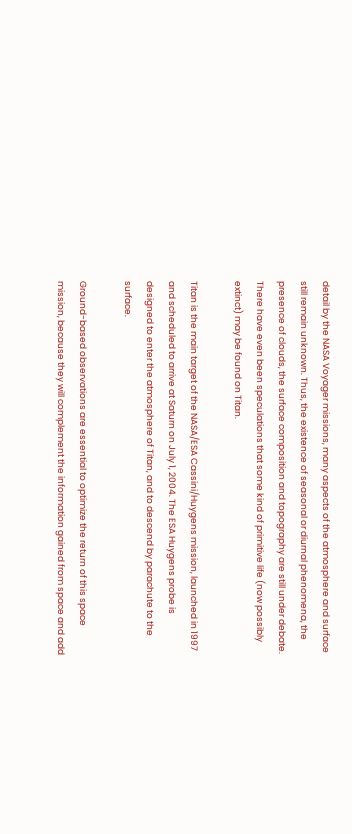detail by the NASA Voyager missions, many aspects of the atmosphere and surface still remain unknown. Thus, the existence of seasonal or diurnal phenomena, the presence of clouds, the surface composition and topography are still under debate. There have even been speculations that some kind of primitive life (now possibly extinct) may be found on Titan.

Titan is the main target of the NASA/ESA Cassini/Huygens mission, launched in 1997 and scheduled to arrive at Saturn on July 1, 2004. The ESA Huygens probe is designed to enter the atmosphere of Titan, and to descend by parachute to the surface.

Ground-based observations are essential to optimize the return of this space mission, because they will complement the information gained from space and add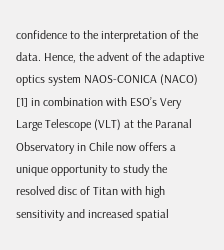confidence to the interpretation of the data. Hence, the advent of the adaptive optics system NAOS-CONICA (NACO) [1] in combination with ESO’s Very Large Telescope (VLT) at the Paranal Observatory in Chile now offers a unique opportunity to study the resolved disc of Titan with high sensitivity and increased spatial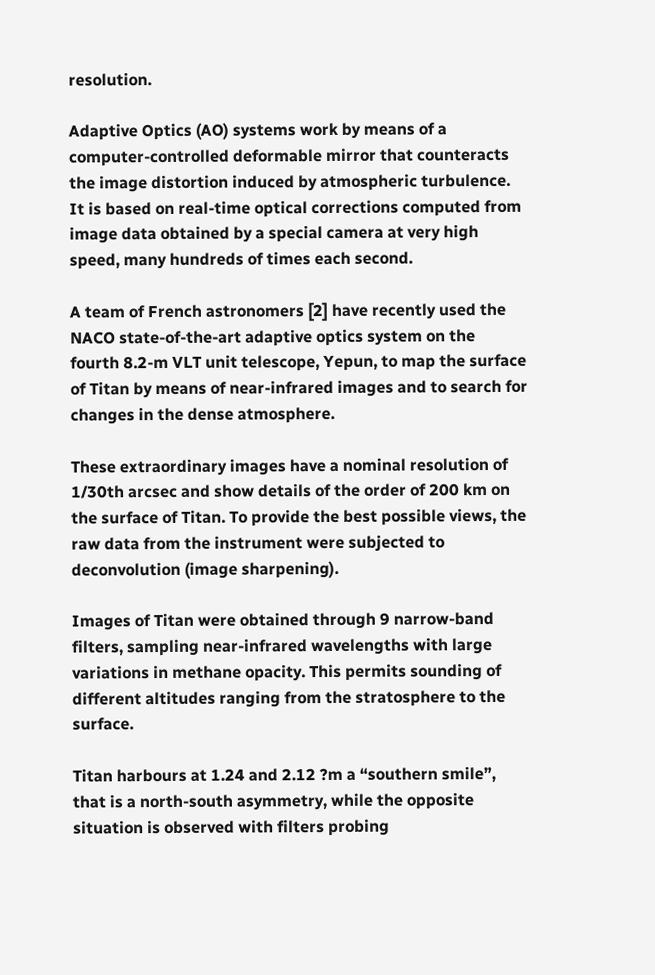resolution.

Adaptive Optics (AO) systems work by means of a computer-controlled deformable mirror that counteracts the image distortion induced by atmospheric turbulence. It is based on real-time optical corrections computed from image data obtained by a special camera at very high speed, many hundreds of times each second.

A team of French astronomers [2] have recently used the NACO state-of-the-art adaptive optics system on the fourth 8.2-m VLT unit telescope, Yepun, to map the surface of Titan by means of near-infrared images and to search for changes in the dense atmosphere.

These extraordinary images have a nominal resolution of 1/30th arcsec and show details of the order of 200 km on the surface of Titan. To provide the best possible views, the raw data from the instrument were subjected to deconvolution (image sharpening).

Images of Titan were obtained through 9 narrow-band filters, sampling near-infrared wavelengths with large variations in methane opacity. This permits sounding of different altitudes ranging from the stratosphere to the surface.

Titan harbours at 1.24 and 2.12 ?m a “southern smile”, that is a north-south asymmetry, while the opposite situation is observed with filters probing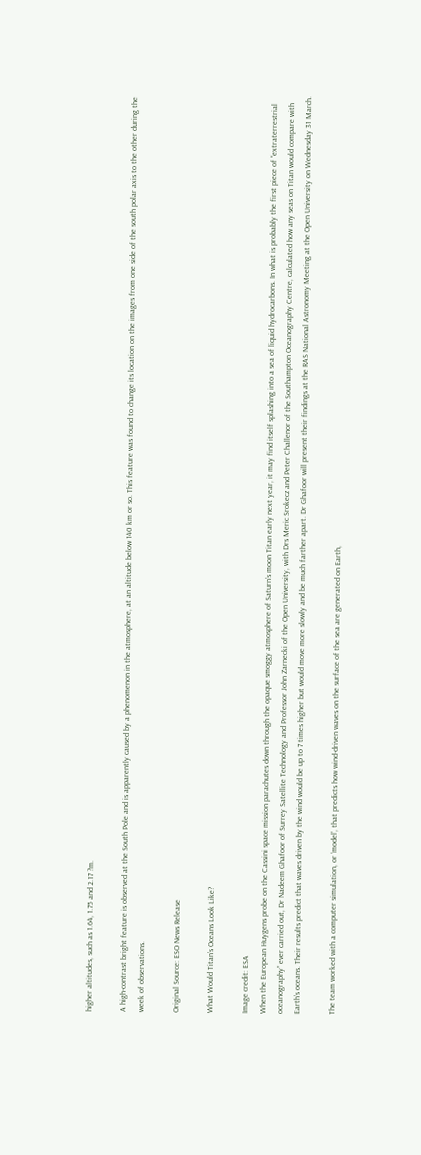higher altitudes, such as 1.64, 1.75 and 2.17 ?m.

A high-contrast bright feature is observed at the South Pole and is apparently caused by a phenomenon in the atmosphere, at an altitude below 140 km or so. This feature was found to change its location on the images from one side of the south polar axis to the other during the week of observations.

Original Source: ESO News Release

What Would Titan’s Oceans Look Like?

Image credit: ESA
When the European Huygens probe on the Cassini space mission parachutes down through the opaque smoggy atmosphere of Saturn’s moon Titan early next year, it may find itself splashing into a sea of liquid hydrocarbons. In what is probably the first piece of “extraterrestrial oceanography” ever carried out, Dr Nadeem Ghafoor of Surrey Satellite Technology and Professor John Zarnecki of the Open University, with Drs Meric Srokecz and Peter Challenor of the Southampton Oceanography Centre, calculated how any seas on Titan would compare with Earth’s oceans. Their results predict that waves driven by the wind would be up to 7 times higher but would move more slowly and be much farther apart. Dr Ghafoor will present their findings at the RAS National Astronomy Meeting at the Open University on Wednesday 31 March.

The team worked with a computer simulation, or ‘model’, that predicts how wind-driven waves on the surface of the sea are generated on Earth,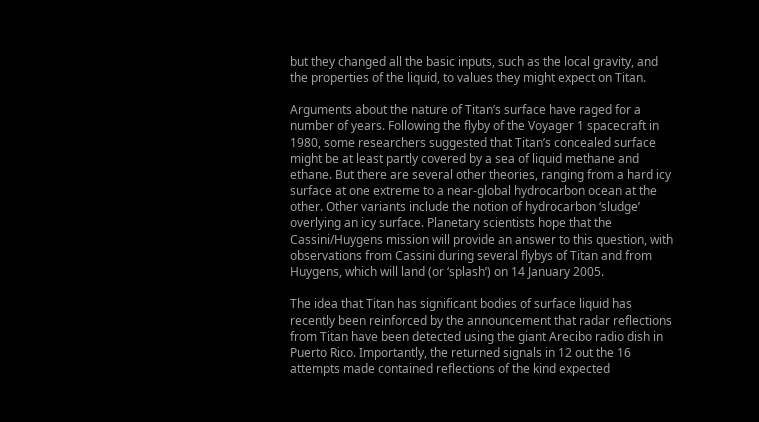but they changed all the basic inputs, such as the local gravity, and the properties of the liquid, to values they might expect on Titan.

Arguments about the nature of Titan’s surface have raged for a number of years. Following the flyby of the Voyager 1 spacecraft in 1980, some researchers suggested that Titan’s concealed surface might be at least partly covered by a sea of liquid methane and ethane. But there are several other theories, ranging from a hard icy surface at one extreme to a near-global hydrocarbon ocean at the other. Other variants include the notion of hydrocarbon ‘sludge’ overlying an icy surface. Planetary scientists hope that the Cassini/Huygens mission will provide an answer to this question, with observations from Cassini during several flybys of Titan and from Huygens, which will land (or ‘splash’) on 14 January 2005.

The idea that Titan has significant bodies of surface liquid has recently been reinforced by the announcement that radar reflections from Titan have been detected using the giant Arecibo radio dish in Puerto Rico. Importantly, the returned signals in 12 out the 16 attempts made contained reflections of the kind expected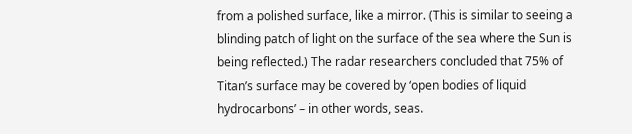from a polished surface, like a mirror. (This is similar to seeing a blinding patch of light on the surface of the sea where the Sun is being reflected.) The radar researchers concluded that 75% of Titan’s surface may be covered by ‘open bodies of liquid hydrocarbons’ – in other words, seas.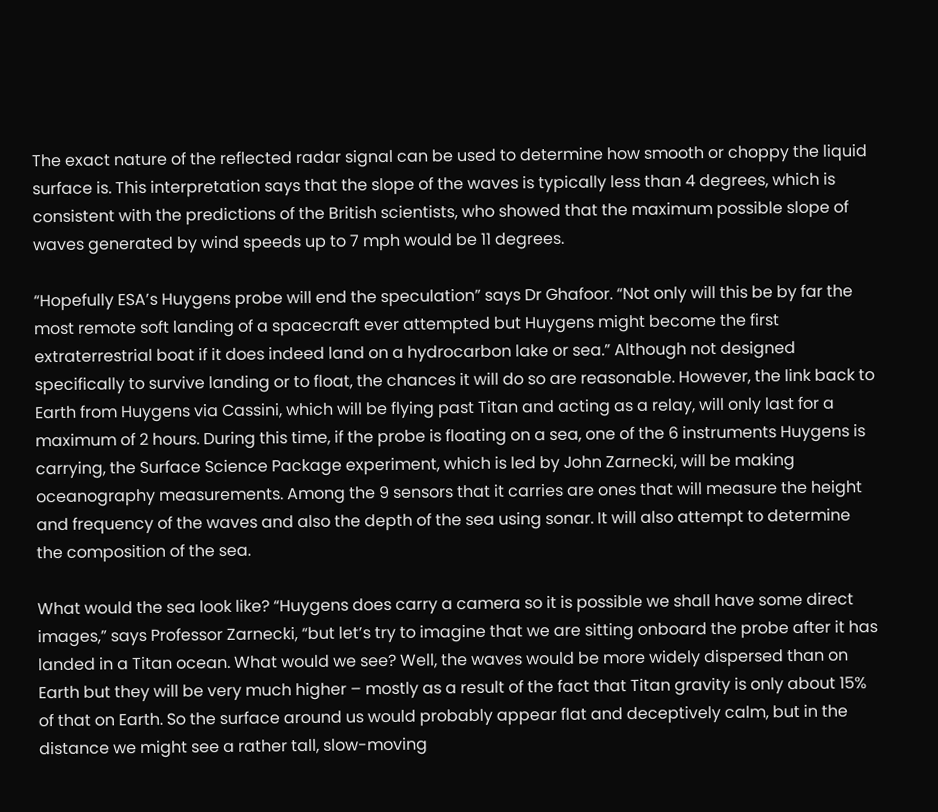The exact nature of the reflected radar signal can be used to determine how smooth or choppy the liquid surface is. This interpretation says that the slope of the waves is typically less than 4 degrees, which is consistent with the predictions of the British scientists, who showed that the maximum possible slope of waves generated by wind speeds up to 7 mph would be 11 degrees.

“Hopefully ESA’s Huygens probe will end the speculation” says Dr Ghafoor. “Not only will this be by far the most remote soft landing of a spacecraft ever attempted but Huygens might become the first extraterrestrial boat if it does indeed land on a hydrocarbon lake or sea.” Although not designed specifically to survive landing or to float, the chances it will do so are reasonable. However, the link back to Earth from Huygens via Cassini, which will be flying past Titan and acting as a relay, will only last for a maximum of 2 hours. During this time, if the probe is floating on a sea, one of the 6 instruments Huygens is carrying, the Surface Science Package experiment, which is led by John Zarnecki, will be making oceanography measurements. Among the 9 sensors that it carries are ones that will measure the height and frequency of the waves and also the depth of the sea using sonar. It will also attempt to determine the composition of the sea.

What would the sea look like? “Huygens does carry a camera so it is possible we shall have some direct images,” says Professor Zarnecki, “but let’s try to imagine that we are sitting onboard the probe after it has landed in a Titan ocean. What would we see? Well, the waves would be more widely dispersed than on Earth but they will be very much higher – mostly as a result of the fact that Titan gravity is only about 15% of that on Earth. So the surface around us would probably appear flat and deceptively calm, but in the distance we might see a rather tall, slow-moving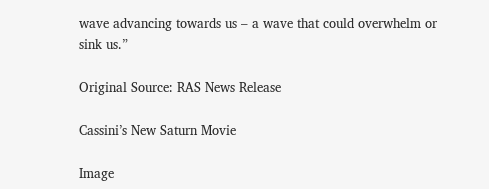wave advancing towards us – a wave that could overwhelm or sink us.”

Original Source: RAS News Release

Cassini’s New Saturn Movie

Image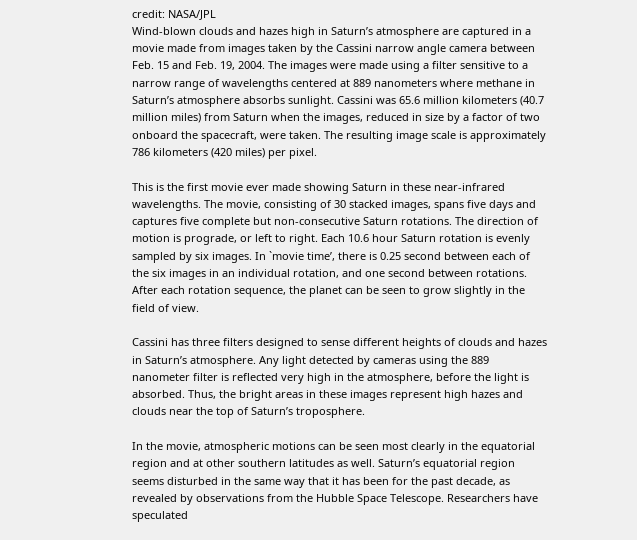credit: NASA/JPL
Wind-blown clouds and hazes high in Saturn’s atmosphere are captured in a movie made from images taken by the Cassini narrow angle camera between Feb. 15 and Feb. 19, 2004. The images were made using a filter sensitive to a narrow range of wavelengths centered at 889 nanometers where methane in Saturn’s atmosphere absorbs sunlight. Cassini was 65.6 million kilometers (40.7 million miles) from Saturn when the images, reduced in size by a factor of two onboard the spacecraft, were taken. The resulting image scale is approximately 786 kilometers (420 miles) per pixel.

This is the first movie ever made showing Saturn in these near-infrared wavelengths. The movie, consisting of 30 stacked images, spans five days and captures five complete but non-consecutive Saturn rotations. The direction of motion is prograde, or left to right. Each 10.6 hour Saturn rotation is evenly sampled by six images. In `movie time’, there is 0.25 second between each of the six images in an individual rotation, and one second between rotations. After each rotation sequence, the planet can be seen to grow slightly in the field of view.

Cassini has three filters designed to sense different heights of clouds and hazes in Saturn’s atmosphere. Any light detected by cameras using the 889 nanometer filter is reflected very high in the atmosphere, before the light is absorbed. Thus, the bright areas in these images represent high hazes and clouds near the top of Saturn’s troposphere.

In the movie, atmospheric motions can be seen most clearly in the equatorial region and at other southern latitudes as well. Saturn’s equatorial region seems disturbed in the same way that it has been for the past decade, as revealed by observations from the Hubble Space Telescope. Researchers have speculated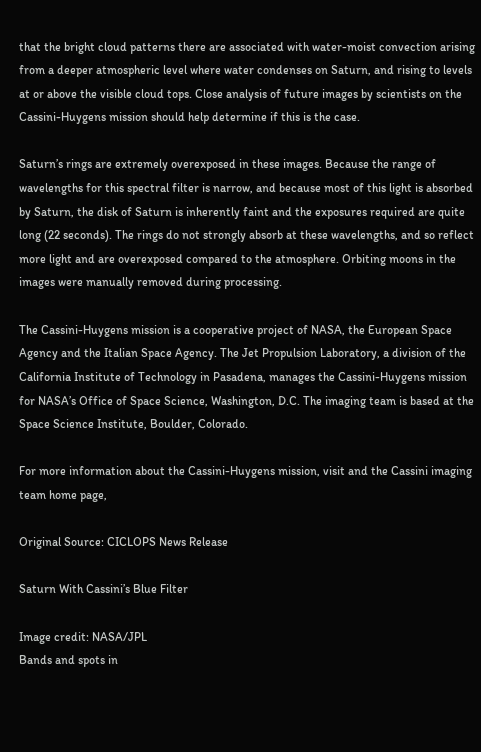that the bright cloud patterns there are associated with water-moist convection arising from a deeper atmospheric level where water condenses on Saturn, and rising to levels at or above the visible cloud tops. Close analysis of future images by scientists on the Cassini-Huygens mission should help determine if this is the case.

Saturn’s rings are extremely overexposed in these images. Because the range of wavelengths for this spectral filter is narrow, and because most of this light is absorbed by Saturn, the disk of Saturn is inherently faint and the exposures required are quite long (22 seconds). The rings do not strongly absorb at these wavelengths, and so reflect more light and are overexposed compared to the atmosphere. Orbiting moons in the images were manually removed during processing.

The Cassini-Huygens mission is a cooperative project of NASA, the European Space Agency and the Italian Space Agency. The Jet Propulsion Laboratory, a division of the California Institute of Technology in Pasadena, manages the Cassini-Huygens mission for NASA’s Office of Space Science, Washington, D.C. The imaging team is based at the Space Science Institute, Boulder, Colorado.

For more information about the Cassini-Huygens mission, visit and the Cassini imaging team home page,

Original Source: CICLOPS News Release

Saturn With Cassini’s Blue Filter

Image credit: NASA/JPL
Bands and spots in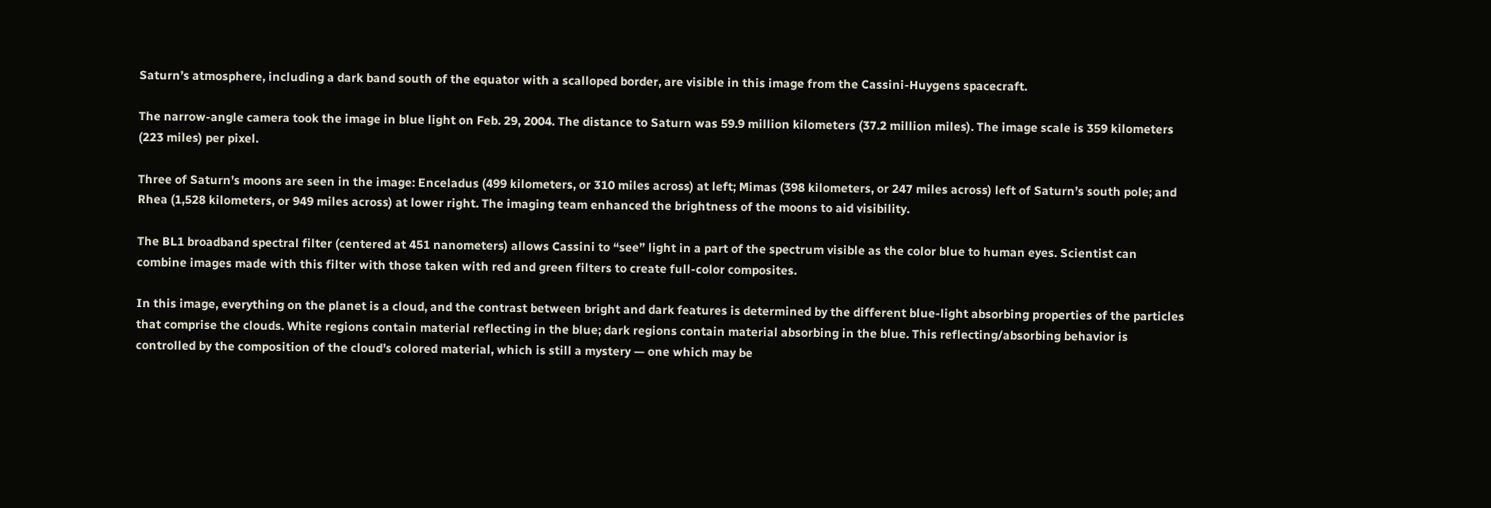Saturn’s atmosphere, including a dark band south of the equator with a scalloped border, are visible in this image from the Cassini-Huygens spacecraft.

The narrow-angle camera took the image in blue light on Feb. 29, 2004. The distance to Saturn was 59.9 million kilometers (37.2 million miles). The image scale is 359 kilometers (223 miles) per pixel.

Three of Saturn’s moons are seen in the image: Enceladus (499 kilometers, or 310 miles across) at left; Mimas (398 kilometers, or 247 miles across) left of Saturn’s south pole; and Rhea (1,528 kilometers, or 949 miles across) at lower right. The imaging team enhanced the brightness of the moons to aid visibility.

The BL1 broadband spectral filter (centered at 451 nanometers) allows Cassini to “see” light in a part of the spectrum visible as the color blue to human eyes. Scientist can combine images made with this filter with those taken with red and green filters to create full-color composites.

In this image, everything on the planet is a cloud, and the contrast between bright and dark features is determined by the different blue-light absorbing properties of the particles that comprise the clouds. White regions contain material reflecting in the blue; dark regions contain material absorbing in the blue. This reflecting/absorbing behavior is controlled by the composition of the cloud’s colored material, which is still a mystery — one which may be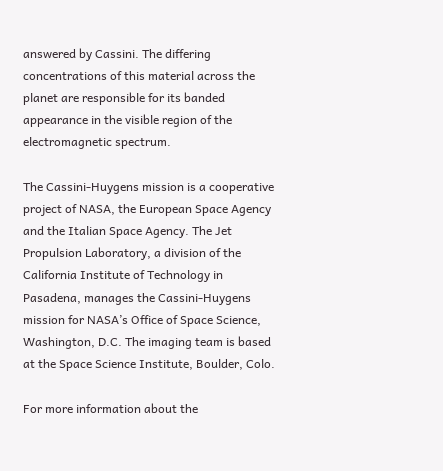answered by Cassini. The differing concentrations of this material across the planet are responsible for its banded appearance in the visible region of the electromagnetic spectrum.

The Cassini-Huygens mission is a cooperative project of NASA, the European Space Agency and the Italian Space Agency. The Jet Propulsion Laboratory, a division of the California Institute of Technology in Pasadena, manages the Cassini-Huygens mission for NASA’s Office of Space Science, Washington, D.C. The imaging team is based at the Space Science Institute, Boulder, Colo.

For more information about the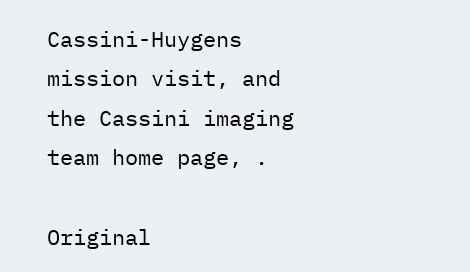Cassini-Huygens mission visit, and the Cassini imaging team home page, .

Original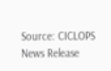Source: CICLOPS News Release